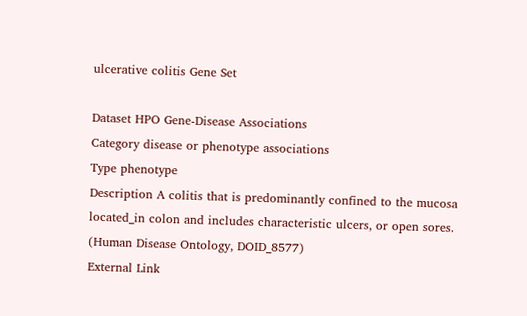ulcerative colitis Gene Set

Dataset HPO Gene-Disease Associations
Category disease or phenotype associations
Type phenotype
Description A colitis that is predominantly confined to the mucosa located_in colon and includes characteristic ulcers, or open sores. (Human Disease Ontology, DOID_8577)
External Link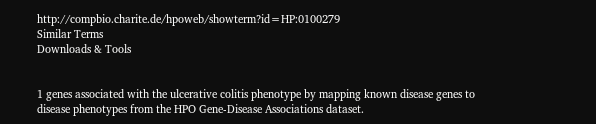http://compbio.charite.de/hpoweb/showterm?id=HP:0100279
Similar Terms
Downloads & Tools


1 genes associated with the ulcerative colitis phenotype by mapping known disease genes to disease phenotypes from the HPO Gene-Disease Associations dataset.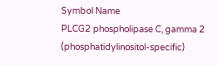Symbol Name
PLCG2 phospholipase C, gamma 2 (phosphatidylinositol-specific)